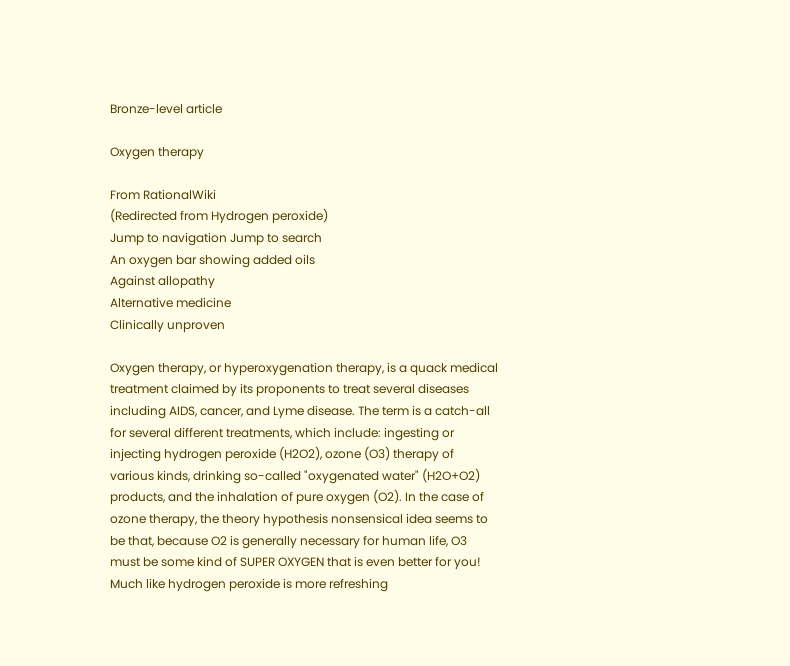Bronze-level article

Oxygen therapy

From RationalWiki
(Redirected from Hydrogen peroxide)
Jump to navigation Jump to search
An oxygen bar showing added oils
Against allopathy
Alternative medicine
Clinically unproven

Oxygen therapy, or hyperoxygenation therapy, is a quack medical treatment claimed by its proponents to treat several diseases including AIDS, cancer, and Lyme disease. The term is a catch-all for several different treatments, which include: ingesting or injecting hydrogen peroxide (H2O2), ozone (O3) therapy of various kinds, drinking so-called "oxygenated water" (H2O+O2) products, and the inhalation of pure oxygen (O2). In the case of ozone therapy, the theory hypothesis nonsensical idea seems to be that, because O2 is generally necessary for human life, O3 must be some kind of SUPER OXYGEN that is even better for you! Much like hydrogen peroxide is more refreshing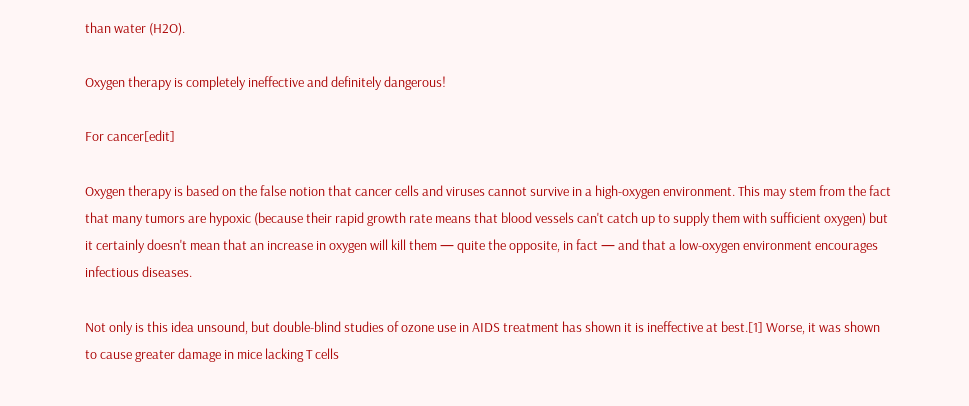than water (H2O).

Oxygen therapy is completely ineffective and definitely dangerous!

For cancer[edit]

Oxygen therapy is based on the false notion that cancer cells and viruses cannot survive in a high-oxygen environment. This may stem from the fact that many tumors are hypoxic (because their rapid growth rate means that blood vessels can't catch up to supply them with sufficient oxygen) but it certainly doesn't mean that an increase in oxygen will kill them — quite the opposite, in fact — and that a low-oxygen environment encourages infectious diseases.

Not only is this idea unsound, but double-blind studies of ozone use in AIDS treatment has shown it is ineffective at best.[1] Worse, it was shown to cause greater damage in mice lacking T cells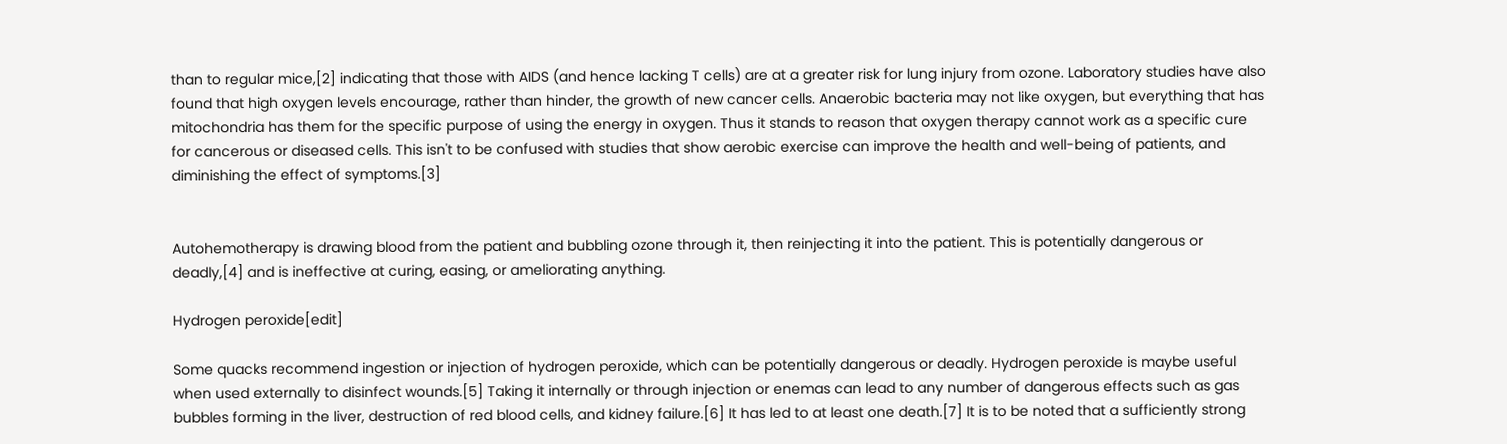than to regular mice,[2] indicating that those with AIDS (and hence lacking T cells) are at a greater risk for lung injury from ozone. Laboratory studies have also found that high oxygen levels encourage, rather than hinder, the growth of new cancer cells. Anaerobic bacteria may not like oxygen, but everything that has mitochondria has them for the specific purpose of using the energy in oxygen. Thus it stands to reason that oxygen therapy cannot work as a specific cure for cancerous or diseased cells. This isn't to be confused with studies that show aerobic exercise can improve the health and well-being of patients, and diminishing the effect of symptoms.[3]


Autohemotherapy is drawing blood from the patient and bubbling ozone through it, then reinjecting it into the patient. This is potentially dangerous or deadly,[4] and is ineffective at curing, easing, or ameliorating anything.

Hydrogen peroxide[edit]

Some quacks recommend ingestion or injection of hydrogen peroxide, which can be potentially dangerous or deadly. Hydrogen peroxide is maybe useful when used externally to disinfect wounds.[5] Taking it internally or through injection or enemas can lead to any number of dangerous effects such as gas bubbles forming in the liver, destruction of red blood cells, and kidney failure.[6] It has led to at least one death.[7] It is to be noted that a sufficiently strong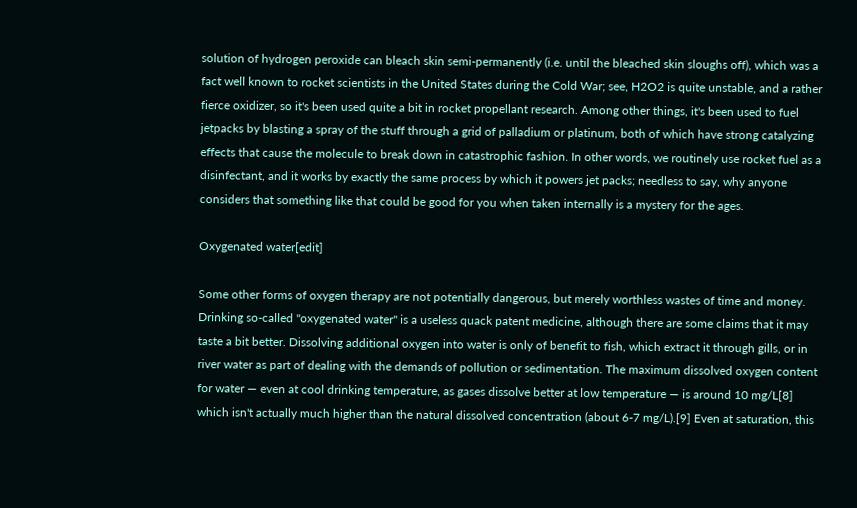solution of hydrogen peroxide can bleach skin semi-permanently (i.e. until the bleached skin sloughs off), which was a fact well known to rocket scientists in the United States during the Cold War; see, H2O2 is quite unstable, and a rather fierce oxidizer, so it's been used quite a bit in rocket propellant research. Among other things, it's been used to fuel jetpacks by blasting a spray of the stuff through a grid of palladium or platinum, both of which have strong catalyzing effects that cause the molecule to break down in catastrophic fashion. In other words, we routinely use rocket fuel as a disinfectant, and it works by exactly the same process by which it powers jet packs; needless to say, why anyone considers that something like that could be good for you when taken internally is a mystery for the ages.

Oxygenated water[edit]

Some other forms of oxygen therapy are not potentially dangerous, but merely worthless wastes of time and money. Drinking so-called "oxygenated water" is a useless quack patent medicine, although there are some claims that it may taste a bit better. Dissolving additional oxygen into water is only of benefit to fish, which extract it through gills, or in river water as part of dealing with the demands of pollution or sedimentation. The maximum dissolved oxygen content for water — even at cool drinking temperature, as gases dissolve better at low temperature — is around 10 mg/L[8] which isn't actually much higher than the natural dissolved concentration (about 6-7 mg/L).[9] Even at saturation, this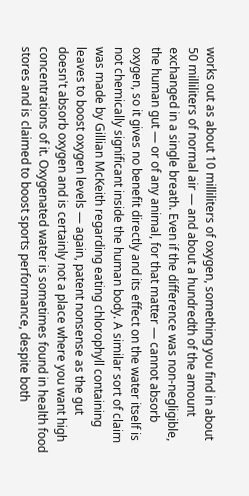works out as about 10 milliliters of oxygen, something you find in about 50 milliliters of normal air — and about a hundredth of the amount exchanged in a single breath. Even if the difference was non-negligible, the human gut — or of any animal, for that matter — cannot absorb oxygen, so it gives no benefit directly and its effect on the water itself is not chemically significant inside the human body. A similar sort of claim was made by Gillian McKeith regarding eating chlorophyll containing leaves to boost oxygen levels — again, patent nonsense as the gut doesn't absorb oxygen and is certainly not a place where you want high concentrations of it. Oxygenated water is sometimes found in health food stores and is claimed to boost sports performance, despite both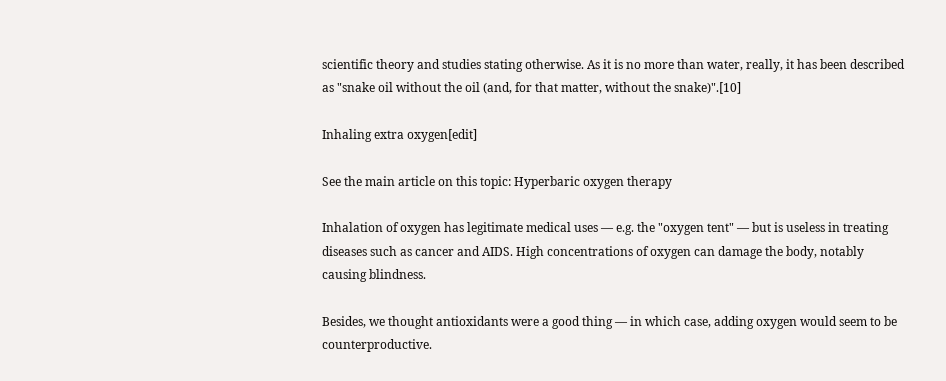scientific theory and studies stating otherwise. As it is no more than water, really, it has been described as "snake oil without the oil (and, for that matter, without the snake)".[10]

Inhaling extra oxygen[edit]

See the main article on this topic: Hyperbaric oxygen therapy

Inhalation of oxygen has legitimate medical uses — e.g. the "oxygen tent" — but is useless in treating diseases such as cancer and AIDS. High concentrations of oxygen can damage the body, notably causing blindness.

Besides, we thought antioxidants were a good thing — in which case, adding oxygen would seem to be counterproductive.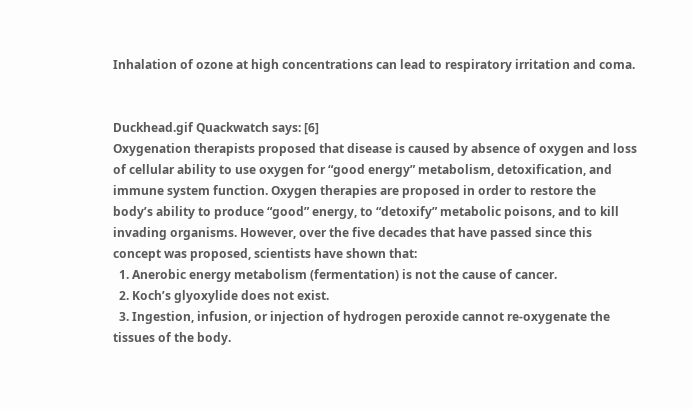Inhalation of ozone at high concentrations can lead to respiratory irritation and coma.


Duckhead.gif Quackwatch says: [6]
Oxygenation therapists proposed that disease is caused by absence of oxygen and loss of cellular ability to use oxygen for “good energy” metabolism, detoxification, and immune system function. Oxygen therapies are proposed in order to restore the body’s ability to produce “good” energy, to “detoxify” metabolic poisons, and to kill invading organisms. However, over the five decades that have passed since this concept was proposed, scientists have shown that:
  1. Anerobic energy metabolism (fermentation) is not the cause of cancer.
  2. Koch’s glyoxylide does not exist.
  3. Ingestion, infusion, or injection of hydrogen peroxide cannot re-oxygenate the tissues of the body.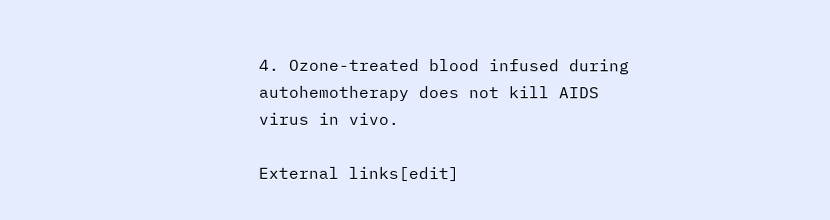4. Ozone-treated blood infused during autohemotherapy does not kill AIDS virus in vivo.

External links[edit]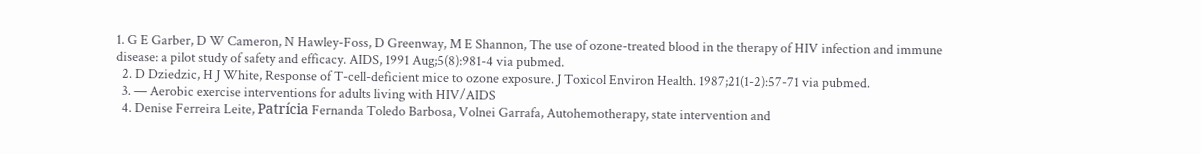1. G E Garber, D W Cameron, N Hawley-Foss, D Greenway, M E Shannon, The use of ozone-treated blood in the therapy of HIV infection and immune disease: a pilot study of safety and efficacy. AIDS, 1991 Aug;5(8):981-4 via pubmed.
  2. D Dziedzic, H J White, Response of T-cell-deficient mice to ozone exposure. J Toxicol Environ Health. 1987;21(1-2):57-71 via pubmed.
  3. — Aerobic exercise interventions for adults living with HIV/AIDS
  4. Denise Ferreira Leite, Patrícia Fernanda Toledo Barbosa, Volnei Garrafa, Autohemotherapy, state intervention and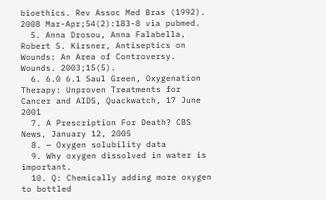bioethics. Rev Assoc Med Bras (1992). 2008 Mar-Apr;54(2):183-8 via pubmed.
  5. Anna Drosou, Anna Falabella, Robert S. Kirsner, Antiseptics on Wounds: An Area of Controversy. Wounds. 2003;15(5).
  6. 6.0 6.1 Saul Green, Oxygenation Therapy: Unproven Treatments for Cancer and AIDS, Quackwatch, 17 June 2001
  7. A Prescription For Death? CBS News, January 12, 2005
  8. — Oxygen solubility data
  9. Why oxygen dissolved in water is important.
  10. Q: Chemically adding more oxygen to bottled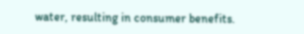water, resulting in consumer benefits.